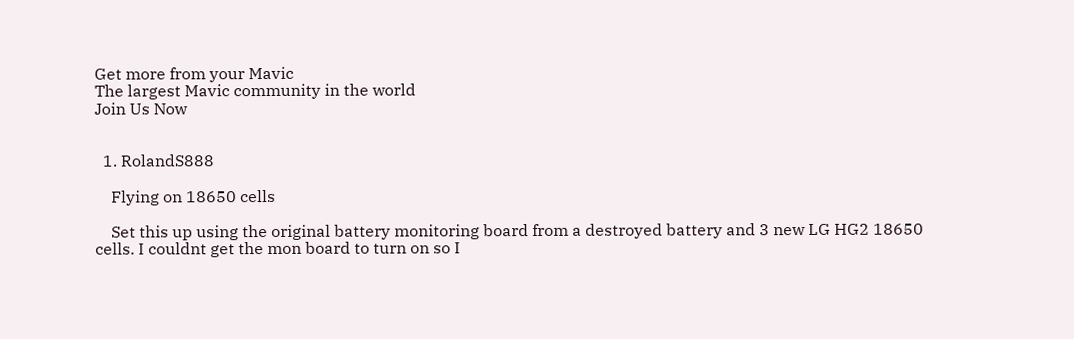Get more from your Mavic
The largest Mavic community in the world
Join Us Now


  1. RolandS888

    Flying on 18650 cells

    Set this up using the original battery monitoring board from a destroyed battery and 3 new LG HG2 18650 cells. I couldnt get the mon board to turn on so I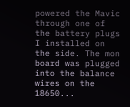powered the Mavic through one of the battery plugs I installed on the side. The mon board was plugged into the balance wires on the 18650...